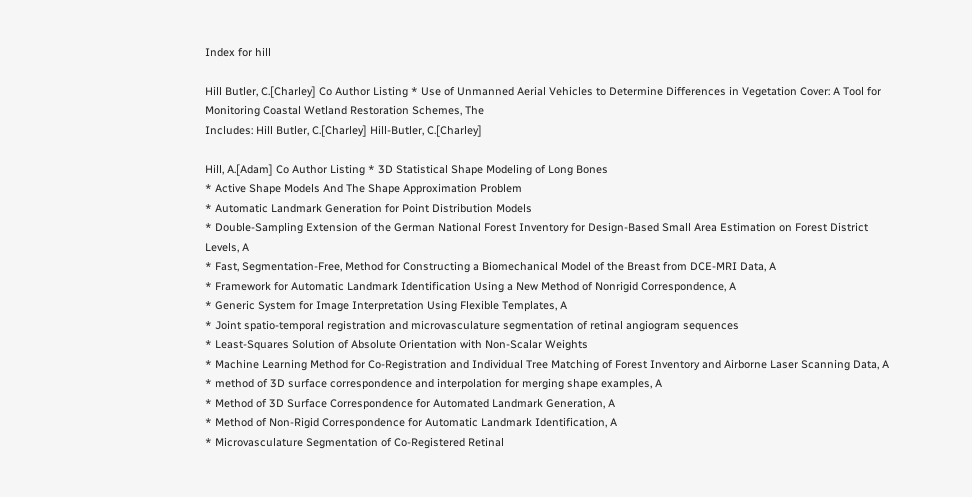Index for hill

Hill Butler, C.[Charley] Co Author Listing * Use of Unmanned Aerial Vehicles to Determine Differences in Vegetation Cover: A Tool for Monitoring Coastal Wetland Restoration Schemes, The
Includes: Hill Butler, C.[Charley] Hill-Butler, C.[Charley]

Hill, A.[Adam] Co Author Listing * 3D Statistical Shape Modeling of Long Bones
* Active Shape Models And The Shape Approximation Problem
* Automatic Landmark Generation for Point Distribution Models
* Double-Sampling Extension of the German National Forest Inventory for Design-Based Small Area Estimation on Forest District Levels, A
* Fast, Segmentation-Free, Method for Constructing a Biomechanical Model of the Breast from DCE-MRI Data, A
* Framework for Automatic Landmark Identification Using a New Method of Nonrigid Correspondence, A
* Generic System for Image Interpretation Using Flexible Templates, A
* Joint spatio-temporal registration and microvasculature segmentation of retinal angiogram sequences
* Least-Squares Solution of Absolute Orientation with Non-Scalar Weights
* Machine Learning Method for Co-Registration and Individual Tree Matching of Forest Inventory and Airborne Laser Scanning Data, A
* method of 3D surface correspondence and interpolation for merging shape examples, A
* Method of 3D Surface Correspondence for Automated Landmark Generation, A
* Method of Non-Rigid Correspondence for Automatic Landmark Identification, A
* Microvasculature Segmentation of Co-Registered Retinal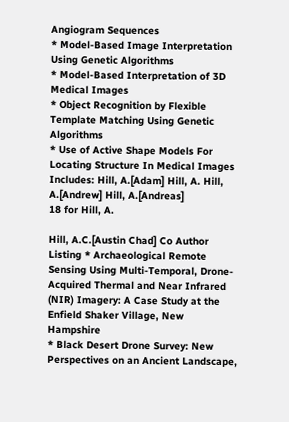Angiogram Sequences
* Model-Based Image Interpretation Using Genetic Algorithms
* Model-Based Interpretation of 3D Medical Images
* Object Recognition by Flexible Template Matching Using Genetic Algorithms
* Use of Active Shape Models For Locating Structure In Medical Images
Includes: Hill, A.[Adam] Hill, A. Hill, A.[Andrew] Hill, A.[Andreas]
18 for Hill, A.

Hill, A.C.[Austin Chad] Co Author Listing * Archaeological Remote Sensing Using Multi-Temporal, Drone-Acquired Thermal and Near Infrared (NIR) Imagery: A Case Study at the Enfield Shaker Village, New Hampshire
* Black Desert Drone Survey: New Perspectives on an Ancient Landscape,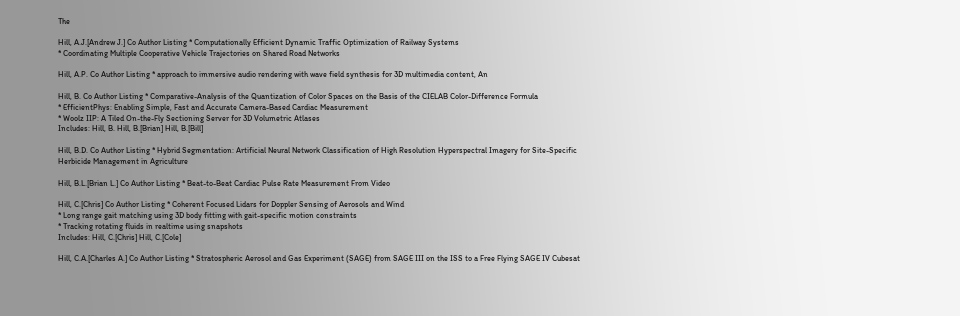The

Hill, A.J.[Andrew J.] Co Author Listing * Computationally Efficient Dynamic Traffic Optimization of Railway Systems
* Coordinating Multiple Cooperative Vehicle Trajectories on Shared Road Networks

Hill, A.P. Co Author Listing * approach to immersive audio rendering with wave field synthesis for 3D multimedia content, An

Hill, B. Co Author Listing * Comparative-Analysis of the Quantization of Color Spaces on the Basis of the CIELAB Color-Difference Formula
* EfficientPhys: Enabling Simple, Fast and Accurate Camera-Based Cardiac Measurement
* Woolz IIP: A Tiled On-the-Fly Sectioning Server for 3D Volumetric Atlases
Includes: Hill, B. Hill, B.[Brian] Hill, B.[Bill]

Hill, B.D. Co Author Listing * Hybrid Segmentation: Artificial Neural Network Classification of High Resolution Hyperspectral Imagery for Site-Specific Herbicide Management in Agriculture

Hill, B.L.[Brian L.] Co Author Listing * Beat-to-Beat Cardiac Pulse Rate Measurement From Video

Hill, C.[Chris] Co Author Listing * Coherent Focused Lidars for Doppler Sensing of Aerosols and Wind
* Long range gait matching using 3D body fitting with gait-specific motion constraints
* Tracking rotating fluids in realtime using snapshots
Includes: Hill, C.[Chris] Hill, C.[Cole]

Hill, C.A.[Charles A.] Co Author Listing * Stratospheric Aerosol and Gas Experiment (SAGE) from SAGE III on the ISS to a Free Flying SAGE IV Cubesat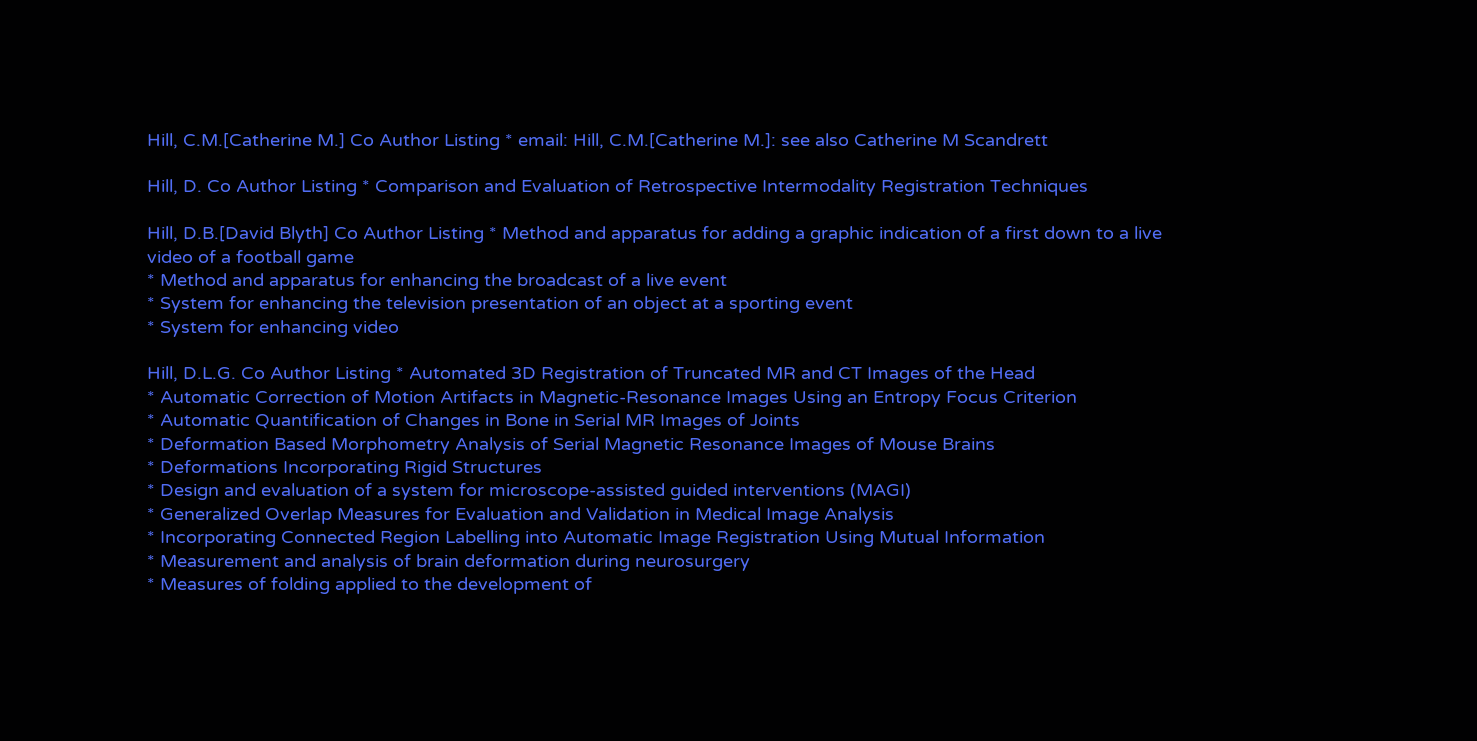Hill, C.M.[Catherine M.] Co Author Listing * email: Hill, C.M.[Catherine M.]: see also Catherine M Scandrett

Hill, D. Co Author Listing * Comparison and Evaluation of Retrospective Intermodality Registration Techniques

Hill, D.B.[David Blyth] Co Author Listing * Method and apparatus for adding a graphic indication of a first down to a live video of a football game
* Method and apparatus for enhancing the broadcast of a live event
* System for enhancing the television presentation of an object at a sporting event
* System for enhancing video

Hill, D.L.G. Co Author Listing * Automated 3D Registration of Truncated MR and CT Images of the Head
* Automatic Correction of Motion Artifacts in Magnetic-Resonance Images Using an Entropy Focus Criterion
* Automatic Quantification of Changes in Bone in Serial MR Images of Joints
* Deformation Based Morphometry Analysis of Serial Magnetic Resonance Images of Mouse Brains
* Deformations Incorporating Rigid Structures
* Design and evaluation of a system for microscope-assisted guided interventions (MAGI)
* Generalized Overlap Measures for Evaluation and Validation in Medical Image Analysis
* Incorporating Connected Region Labelling into Automatic Image Registration Using Mutual Information
* Measurement and analysis of brain deformation during neurosurgery
* Measures of folding applied to the development of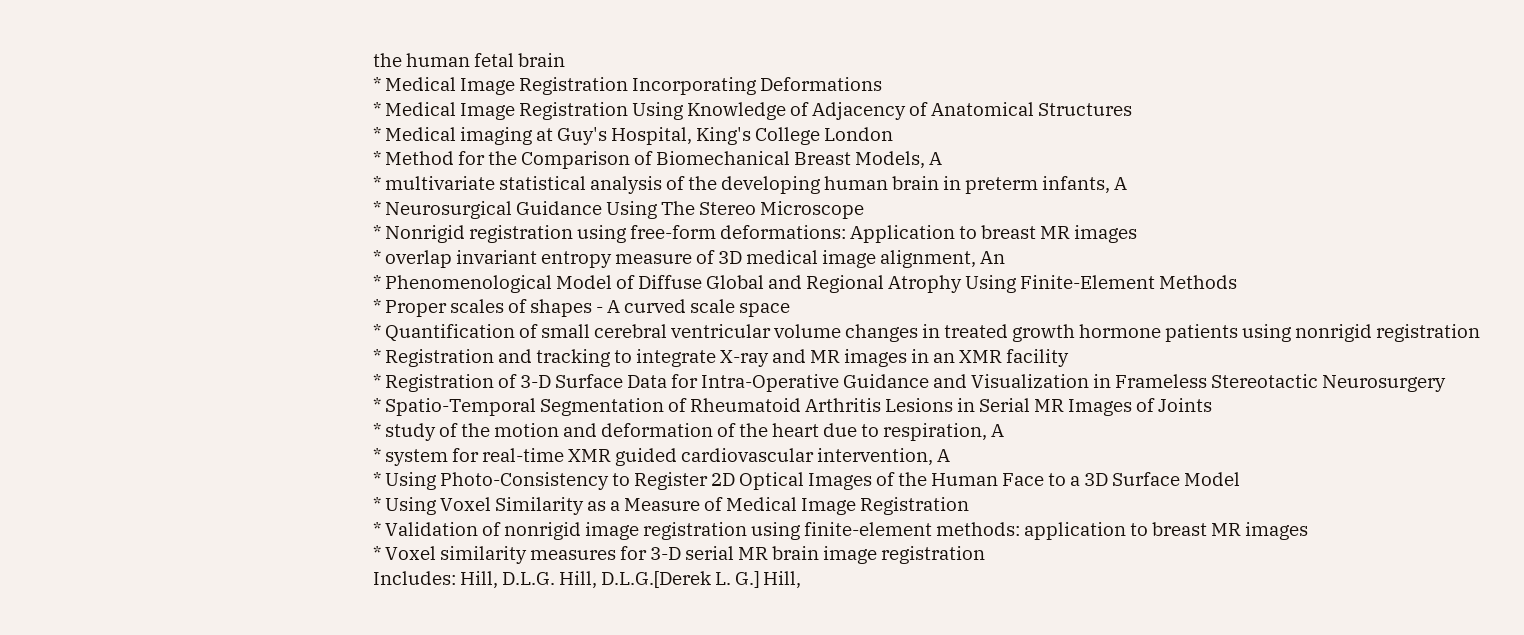the human fetal brain
* Medical Image Registration Incorporating Deformations
* Medical Image Registration Using Knowledge of Adjacency of Anatomical Structures
* Medical imaging at Guy's Hospital, King's College London
* Method for the Comparison of Biomechanical Breast Models, A
* multivariate statistical analysis of the developing human brain in preterm infants, A
* Neurosurgical Guidance Using The Stereo Microscope
* Nonrigid registration using free-form deformations: Application to breast MR images
* overlap invariant entropy measure of 3D medical image alignment, An
* Phenomenological Model of Diffuse Global and Regional Atrophy Using Finite-Element Methods
* Proper scales of shapes - A curved scale space
* Quantification of small cerebral ventricular volume changes in treated growth hormone patients using nonrigid registration
* Registration and tracking to integrate X-ray and MR images in an XMR facility
* Registration of 3-D Surface Data for Intra-Operative Guidance and Visualization in Frameless Stereotactic Neurosurgery
* Spatio-Temporal Segmentation of Rheumatoid Arthritis Lesions in Serial MR Images of Joints
* study of the motion and deformation of the heart due to respiration, A
* system for real-time XMR guided cardiovascular intervention, A
* Using Photo-Consistency to Register 2D Optical Images of the Human Face to a 3D Surface Model
* Using Voxel Similarity as a Measure of Medical Image Registration
* Validation of nonrigid image registration using finite-element methods: application to breast MR images
* Voxel similarity measures for 3-D serial MR brain image registration
Includes: Hill, D.L.G. Hill, D.L.G.[Derek L. G.] Hill,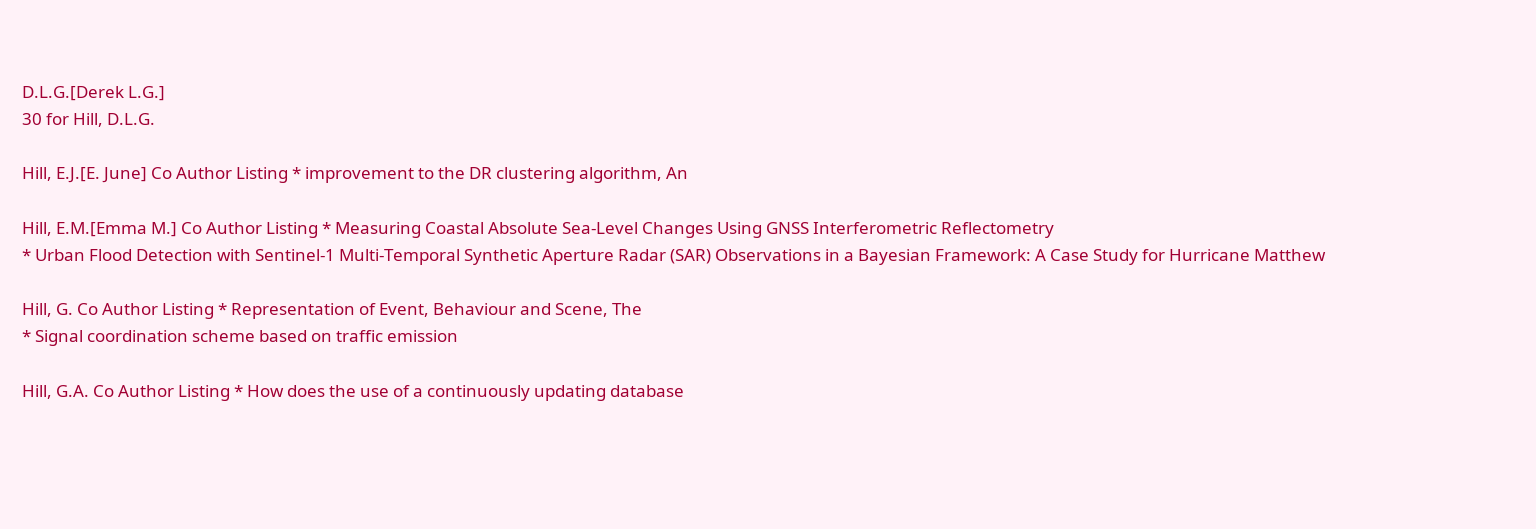D.L.G.[Derek L.G.]
30 for Hill, D.L.G.

Hill, E.J.[E. June] Co Author Listing * improvement to the DR clustering algorithm, An

Hill, E.M.[Emma M.] Co Author Listing * Measuring Coastal Absolute Sea-Level Changes Using GNSS Interferometric Reflectometry
* Urban Flood Detection with Sentinel-1 Multi-Temporal Synthetic Aperture Radar (SAR) Observations in a Bayesian Framework: A Case Study for Hurricane Matthew

Hill, G. Co Author Listing * Representation of Event, Behaviour and Scene, The
* Signal coordination scheme based on traffic emission

Hill, G.A. Co Author Listing * How does the use of a continuously updating database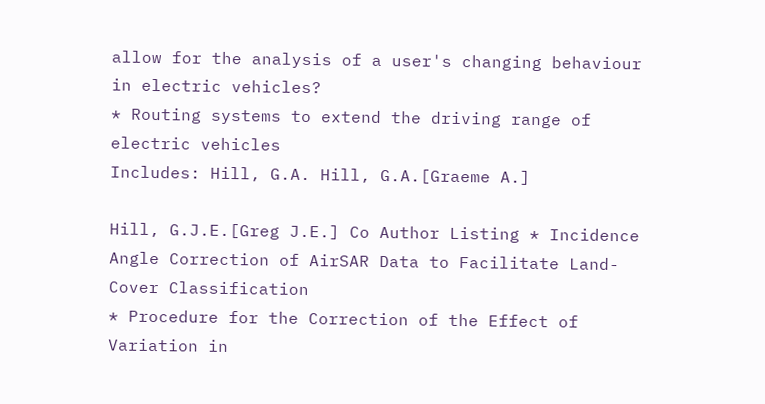allow for the analysis of a user's changing behaviour in electric vehicles?
* Routing systems to extend the driving range of electric vehicles
Includes: Hill, G.A. Hill, G.A.[Graeme A.]

Hill, G.J.E.[Greg J.E.] Co Author Listing * Incidence Angle Correction of AirSAR Data to Facilitate Land-Cover Classification
* Procedure for the Correction of the Effect of Variation in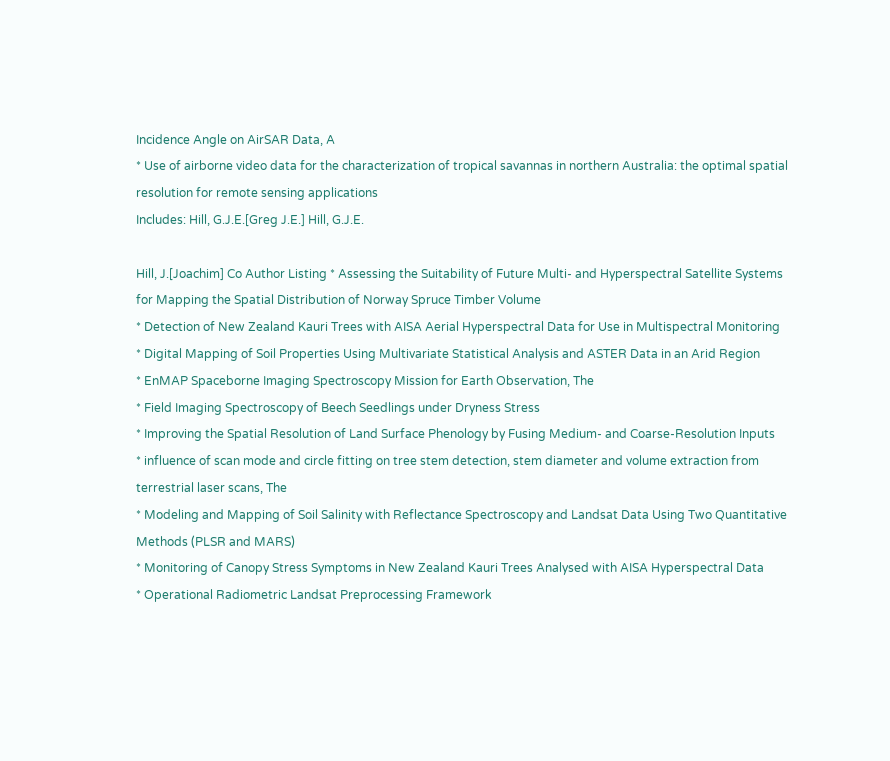Incidence Angle on AirSAR Data, A
* Use of airborne video data for the characterization of tropical savannas in northern Australia: the optimal spatial resolution for remote sensing applications
Includes: Hill, G.J.E.[Greg J.E.] Hill, G.J.E.

Hill, J.[Joachim] Co Author Listing * Assessing the Suitability of Future Multi- and Hyperspectral Satellite Systems for Mapping the Spatial Distribution of Norway Spruce Timber Volume
* Detection of New Zealand Kauri Trees with AISA Aerial Hyperspectral Data for Use in Multispectral Monitoring
* Digital Mapping of Soil Properties Using Multivariate Statistical Analysis and ASTER Data in an Arid Region
* EnMAP Spaceborne Imaging Spectroscopy Mission for Earth Observation, The
* Field Imaging Spectroscopy of Beech Seedlings under Dryness Stress
* Improving the Spatial Resolution of Land Surface Phenology by Fusing Medium- and Coarse-Resolution Inputs
* influence of scan mode and circle fitting on tree stem detection, stem diameter and volume extraction from terrestrial laser scans, The
* Modeling and Mapping of Soil Salinity with Reflectance Spectroscopy and Landsat Data Using Two Quantitative Methods (PLSR and MARS)
* Monitoring of Canopy Stress Symptoms in New Zealand Kauri Trees Analysed with AISA Hyperspectral Data
* Operational Radiometric Landsat Preprocessing Framework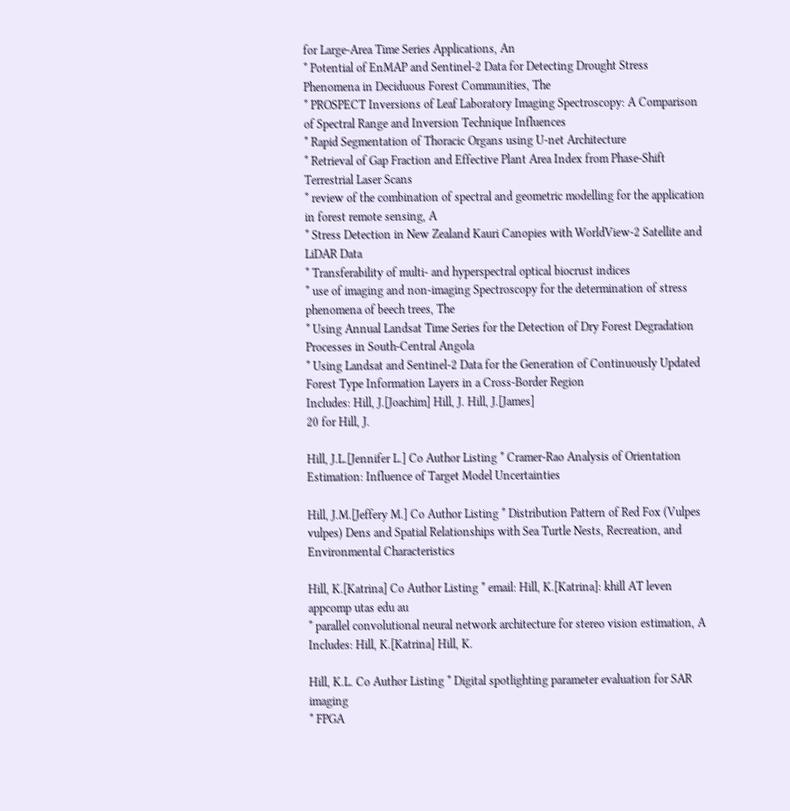for Large-Area Time Series Applications, An
* Potential of EnMAP and Sentinel-2 Data for Detecting Drought Stress Phenomena in Deciduous Forest Communities, The
* PROSPECT Inversions of Leaf Laboratory Imaging Spectroscopy: A Comparison of Spectral Range and Inversion Technique Influences
* Rapid Segmentation of Thoracic Organs using U-net Architecture
* Retrieval of Gap Fraction and Effective Plant Area Index from Phase-Shift Terrestrial Laser Scans
* review of the combination of spectral and geometric modelling for the application in forest remote sensing, A
* Stress Detection in New Zealand Kauri Canopies with WorldView-2 Satellite and LiDAR Data
* Transferability of multi- and hyperspectral optical biocrust indices
* use of imaging and non-imaging Spectroscopy for the determination of stress phenomena of beech trees, The
* Using Annual Landsat Time Series for the Detection of Dry Forest Degradation Processes in South-Central Angola
* Using Landsat and Sentinel-2 Data for the Generation of Continuously Updated Forest Type Information Layers in a Cross-Border Region
Includes: Hill, J.[Joachim] Hill, J. Hill, J.[James]
20 for Hill, J.

Hill, J.L.[Jennifer L.] Co Author Listing * Cramer-Rao Analysis of Orientation Estimation: Influence of Target Model Uncertainties

Hill, J.M.[Jeffery M.] Co Author Listing * Distribution Pattern of Red Fox (Vulpes vulpes) Dens and Spatial Relationships with Sea Turtle Nests, Recreation, and Environmental Characteristics

Hill, K.[Katrina] Co Author Listing * email: Hill, K.[Katrina]: khill AT leven appcomp utas edu au
* parallel convolutional neural network architecture for stereo vision estimation, A
Includes: Hill, K.[Katrina] Hill, K.

Hill, K.L. Co Author Listing * Digital spotlighting parameter evaluation for SAR imaging
* FPGA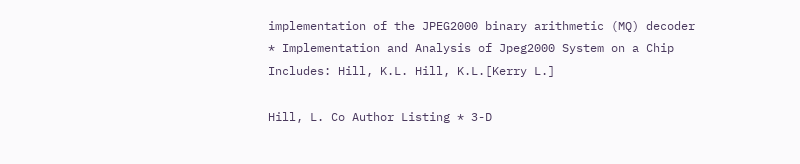implementation of the JPEG2000 binary arithmetic (MQ) decoder
* Implementation and Analysis of Jpeg2000 System on a Chip
Includes: Hill, K.L. Hill, K.L.[Kerry L.]

Hill, L. Co Author Listing * 3-D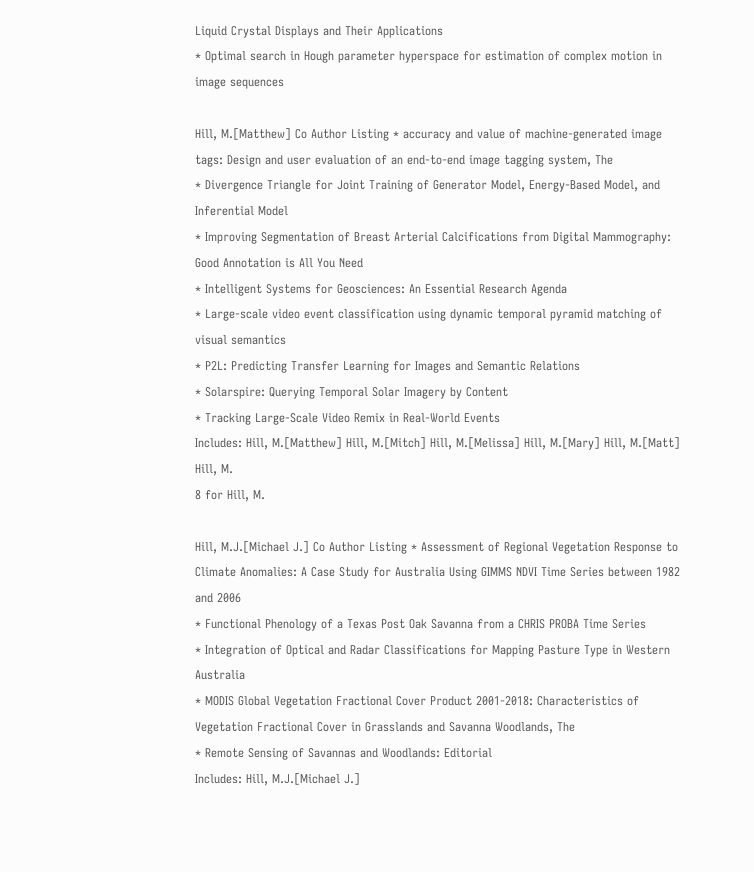Liquid Crystal Displays and Their Applications
* Optimal search in Hough parameter hyperspace for estimation of complex motion in image sequences

Hill, M.[Matthew] Co Author Listing * accuracy and value of machine-generated image tags: Design and user evaluation of an end-to-end image tagging system, The
* Divergence Triangle for Joint Training of Generator Model, Energy-Based Model, and Inferential Model
* Improving Segmentation of Breast Arterial Calcifications from Digital Mammography: Good Annotation is All You Need
* Intelligent Systems for Geosciences: An Essential Research Agenda
* Large-scale video event classification using dynamic temporal pyramid matching of visual semantics
* P2L: Predicting Transfer Learning for Images and Semantic Relations
* Solarspire: Querying Temporal Solar Imagery by Content
* Tracking Large-Scale Video Remix in Real-World Events
Includes: Hill, M.[Matthew] Hill, M.[Mitch] Hill, M.[Melissa] Hill, M.[Mary] Hill, M.[Matt] Hill, M.
8 for Hill, M.

Hill, M.J.[Michael J.] Co Author Listing * Assessment of Regional Vegetation Response to Climate Anomalies: A Case Study for Australia Using GIMMS NDVI Time Series between 1982 and 2006
* Functional Phenology of a Texas Post Oak Savanna from a CHRIS PROBA Time Series
* Integration of Optical and Radar Classifications for Mapping Pasture Type in Western Australia
* MODIS Global Vegetation Fractional Cover Product 2001-2018: Characteristics of Vegetation Fractional Cover in Grasslands and Savanna Woodlands, The
* Remote Sensing of Savannas and Woodlands: Editorial
Includes: Hill, M.J.[Michael J.]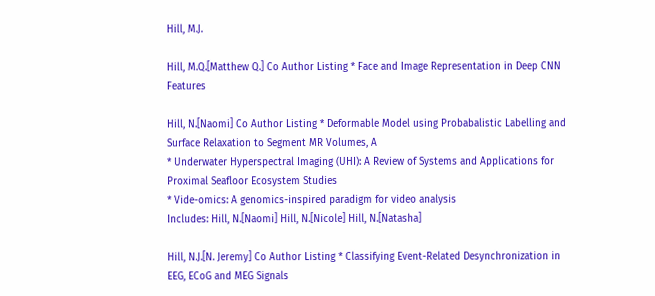Hill, M.J.

Hill, M.Q.[Matthew Q.] Co Author Listing * Face and Image Representation in Deep CNN Features

Hill, N.[Naomi] Co Author Listing * Deformable Model using Probabalistic Labelling and Surface Relaxation to Segment MR Volumes, A
* Underwater Hyperspectral Imaging (UHI): A Review of Systems and Applications for Proximal Seafloor Ecosystem Studies
* Vide-omics: A genomics-inspired paradigm for video analysis
Includes: Hill, N.[Naomi] Hill, N.[Nicole] Hill, N.[Natasha]

Hill, N.J.[N. Jeremy] Co Author Listing * Classifying Event-Related Desynchronization in EEG, ECoG and MEG Signals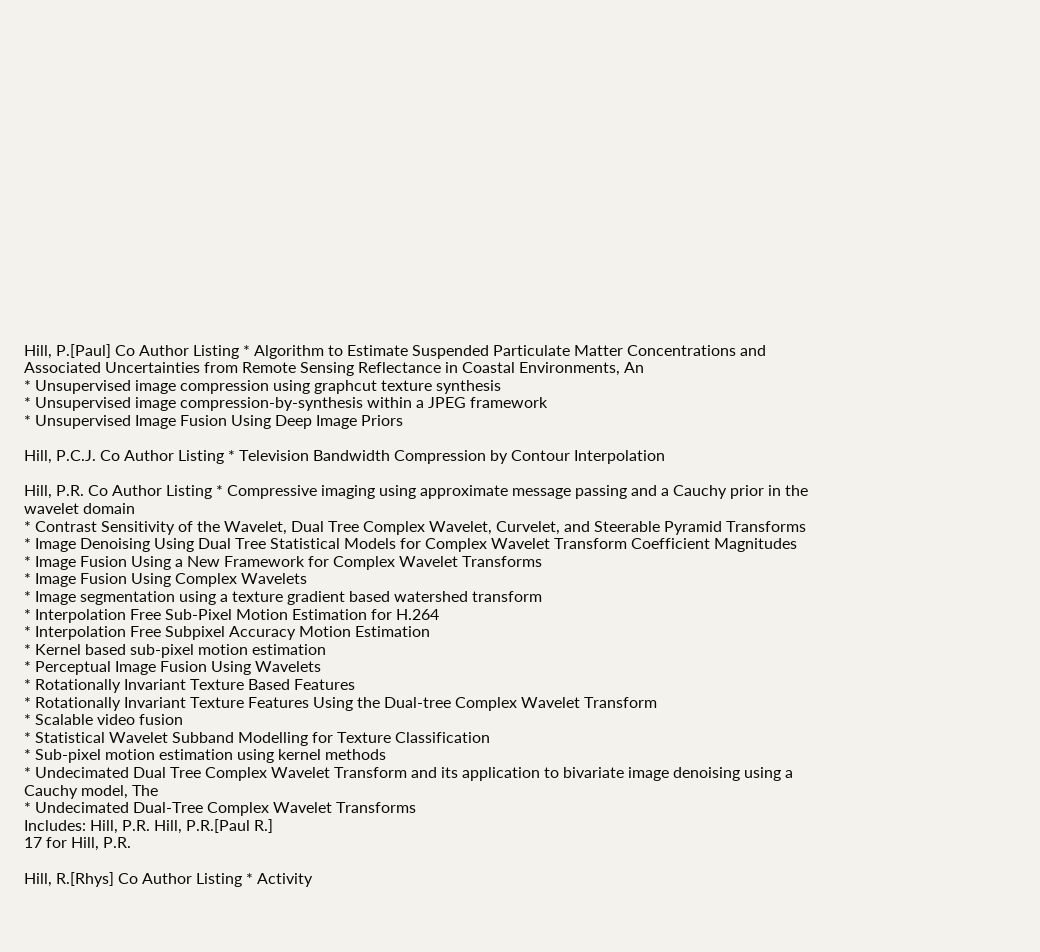Hill, P.[Paul] Co Author Listing * Algorithm to Estimate Suspended Particulate Matter Concentrations and Associated Uncertainties from Remote Sensing Reflectance in Coastal Environments, An
* Unsupervised image compression using graphcut texture synthesis
* Unsupervised image compression-by-synthesis within a JPEG framework
* Unsupervised Image Fusion Using Deep Image Priors

Hill, P.C.J. Co Author Listing * Television Bandwidth Compression by Contour Interpolation

Hill, P.R. Co Author Listing * Compressive imaging using approximate message passing and a Cauchy prior in the wavelet domain
* Contrast Sensitivity of the Wavelet, Dual Tree Complex Wavelet, Curvelet, and Steerable Pyramid Transforms
* Image Denoising Using Dual Tree Statistical Models for Complex Wavelet Transform Coefficient Magnitudes
* Image Fusion Using a New Framework for Complex Wavelet Transforms
* Image Fusion Using Complex Wavelets
* Image segmentation using a texture gradient based watershed transform
* Interpolation Free Sub-Pixel Motion Estimation for H.264
* Interpolation Free Subpixel Accuracy Motion Estimation
* Kernel based sub-pixel motion estimation
* Perceptual Image Fusion Using Wavelets
* Rotationally Invariant Texture Based Features
* Rotationally Invariant Texture Features Using the Dual-tree Complex Wavelet Transform
* Scalable video fusion
* Statistical Wavelet Subband Modelling for Texture Classification
* Sub-pixel motion estimation using kernel methods
* Undecimated Dual Tree Complex Wavelet Transform and its application to bivariate image denoising using a Cauchy model, The
* Undecimated Dual-Tree Complex Wavelet Transforms
Includes: Hill, P.R. Hill, P.R.[Paul R.]
17 for Hill, P.R.

Hill, R.[Rhys] Co Author Listing * Activity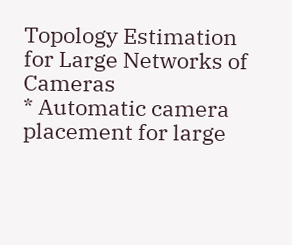Topology Estimation for Large Networks of Cameras
* Automatic camera placement for large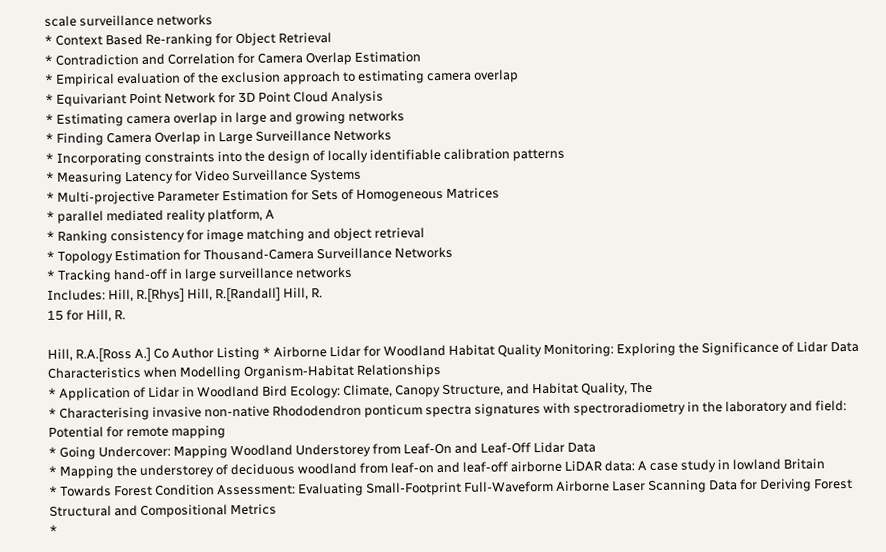scale surveillance networks
* Context Based Re-ranking for Object Retrieval
* Contradiction and Correlation for Camera Overlap Estimation
* Empirical evaluation of the exclusion approach to estimating camera overlap
* Equivariant Point Network for 3D Point Cloud Analysis
* Estimating camera overlap in large and growing networks
* Finding Camera Overlap in Large Surveillance Networks
* Incorporating constraints into the design of locally identifiable calibration patterns
* Measuring Latency for Video Surveillance Systems
* Multi-projective Parameter Estimation for Sets of Homogeneous Matrices
* parallel mediated reality platform, A
* Ranking consistency for image matching and object retrieval
* Topology Estimation for Thousand-Camera Surveillance Networks
* Tracking hand-off in large surveillance networks
Includes: Hill, R.[Rhys] Hill, R.[Randall] Hill, R.
15 for Hill, R.

Hill, R.A.[Ross A.] Co Author Listing * Airborne Lidar for Woodland Habitat Quality Monitoring: Exploring the Significance of Lidar Data Characteristics when Modelling Organism-Habitat Relationships
* Application of Lidar in Woodland Bird Ecology: Climate, Canopy Structure, and Habitat Quality, The
* Characterising invasive non-native Rhododendron ponticum spectra signatures with spectroradiometry in the laboratory and field: Potential for remote mapping
* Going Undercover: Mapping Woodland Understorey from Leaf-On and Leaf-Off Lidar Data
* Mapping the understorey of deciduous woodland from leaf-on and leaf-off airborne LiDAR data: A case study in lowland Britain
* Towards Forest Condition Assessment: Evaluating Small-Footprint Full-Waveform Airborne Laser Scanning Data for Deriving Forest Structural and Compositional Metrics
*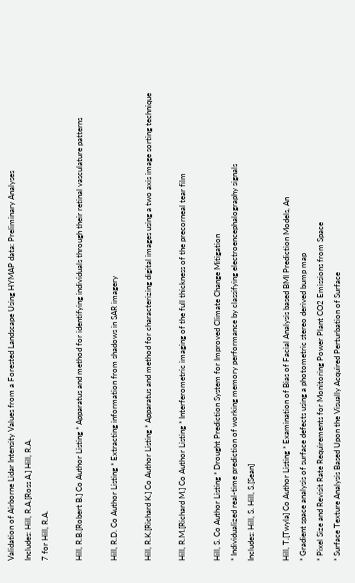Validation of Airborne Lidar Intensity Values from a Forested Landscape Using HYMAP data: Preliminary Analyses
Includes: Hill, R.A.[Ross A.] Hill, R.A.
7 for Hill, R.A.

Hill, R.B.[Robert B.] Co Author Listing * Apparatus and method for identifying individuals through their retinal vasculature patterns

Hill, R.D. Co Author Listing * Extracting information from shadows in SAR imagery

Hill, R.K.[Richard K.] Co Author Listing * Apparatus and method for characterizing digital images using a two axis image sorting technique

Hill, R.M.[Richard M.] Co Author Listing * Interferometric imaging of the full thickness of the precorneal tear film

Hill, S. Co Author Listing * Drought Prediction System for Improved Climate Change Mitigation
* Individualized real-time prediction of working memory performance by classifying electroencephalography signals
Includes: Hill, S. Hill, S.[Sean]

Hill, T.[Twyla] Co Author Listing * Examination of Bias of Facial Analysis based BMI Prediction Models, An
* Gradient space analysis of surface defects using a photometric stereo derived bump map
* Pixel Size and Revisit Rate Requirements for Monitoring Power Plant CO2 Emissions from Space
* Surface Texture Analysis Based Upon the Visually Acquired Perturbation of Surface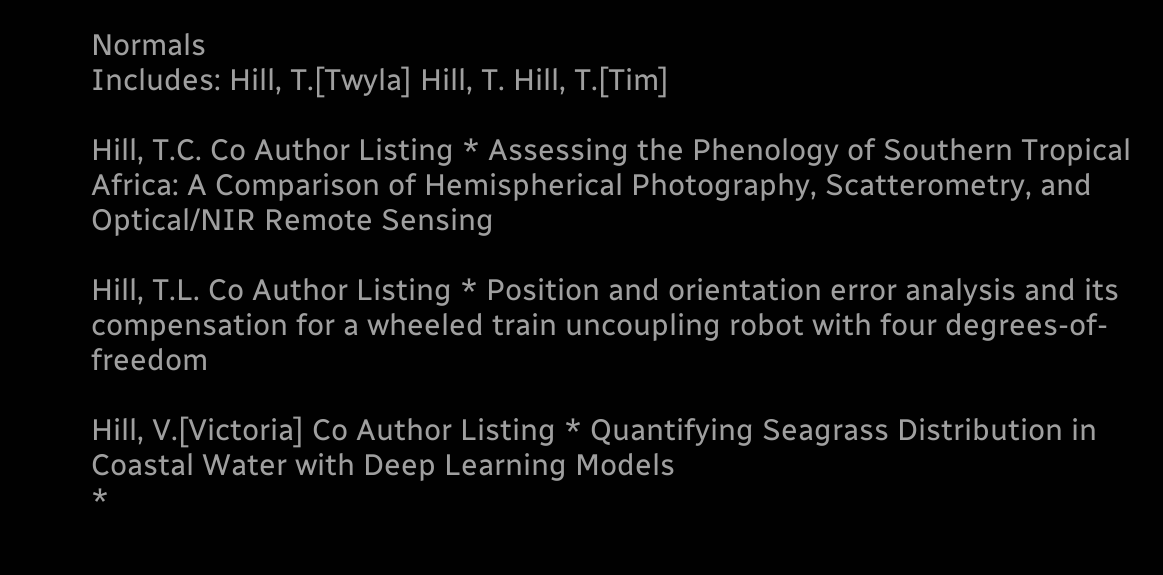Normals
Includes: Hill, T.[Twyla] Hill, T. Hill, T.[Tim]

Hill, T.C. Co Author Listing * Assessing the Phenology of Southern Tropical Africa: A Comparison of Hemispherical Photography, Scatterometry, and Optical/NIR Remote Sensing

Hill, T.L. Co Author Listing * Position and orientation error analysis and its compensation for a wheeled train uncoupling robot with four degrees-of-freedom

Hill, V.[Victoria] Co Author Listing * Quantifying Seagrass Distribution in Coastal Water with Deep Learning Models
*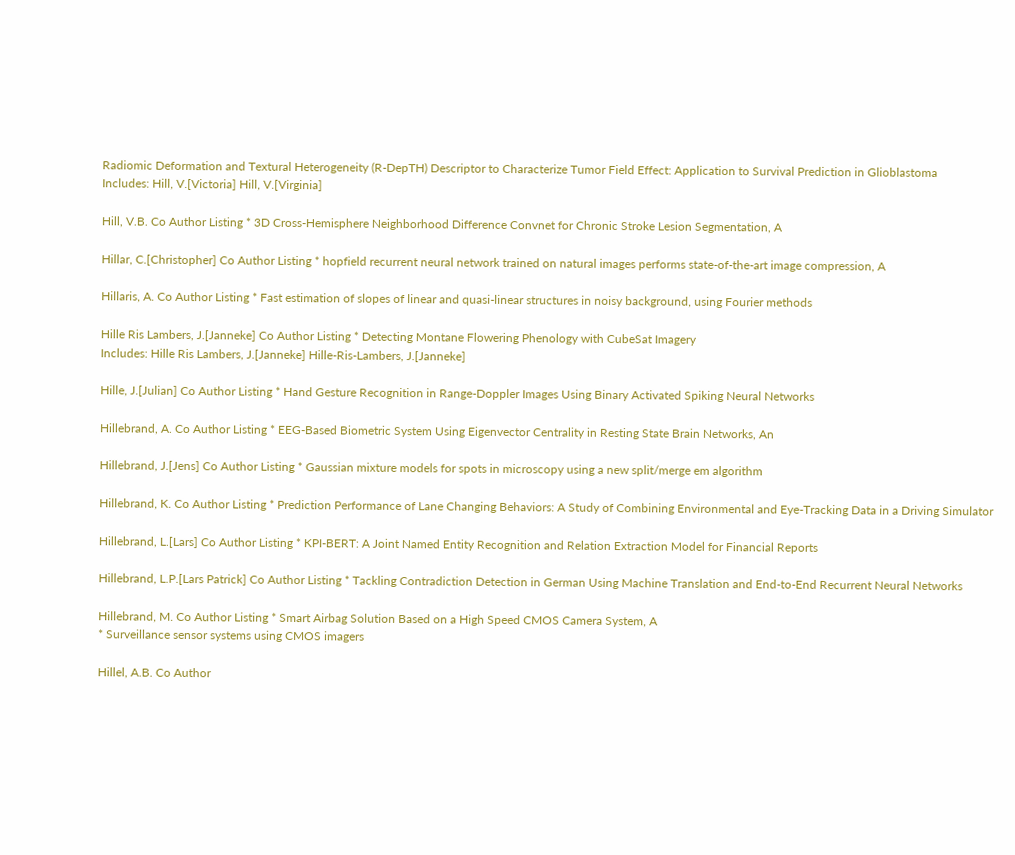Radiomic Deformation and Textural Heterogeneity (R-DepTH) Descriptor to Characterize Tumor Field Effect: Application to Survival Prediction in Glioblastoma
Includes: Hill, V.[Victoria] Hill, V.[Virginia]

Hill, V.B. Co Author Listing * 3D Cross-Hemisphere Neighborhood Difference Convnet for Chronic Stroke Lesion Segmentation, A

Hillar, C.[Christopher] Co Author Listing * hopfield recurrent neural network trained on natural images performs state-of-the-art image compression, A

Hillaris, A. Co Author Listing * Fast estimation of slopes of linear and quasi-linear structures in noisy background, using Fourier methods

Hille Ris Lambers, J.[Janneke] Co Author Listing * Detecting Montane Flowering Phenology with CubeSat Imagery
Includes: Hille Ris Lambers, J.[Janneke] Hille-Ris-Lambers, J.[Janneke]

Hille, J.[Julian] Co Author Listing * Hand Gesture Recognition in Range-Doppler Images Using Binary Activated Spiking Neural Networks

Hillebrand, A. Co Author Listing * EEG-Based Biometric System Using Eigenvector Centrality in Resting State Brain Networks, An

Hillebrand, J.[Jens] Co Author Listing * Gaussian mixture models for spots in microscopy using a new split/merge em algorithm

Hillebrand, K. Co Author Listing * Prediction Performance of Lane Changing Behaviors: A Study of Combining Environmental and Eye-Tracking Data in a Driving Simulator

Hillebrand, L.[Lars] Co Author Listing * KPI-BERT: A Joint Named Entity Recognition and Relation Extraction Model for Financial Reports

Hillebrand, L.P.[Lars Patrick] Co Author Listing * Tackling Contradiction Detection in German Using Machine Translation and End-to-End Recurrent Neural Networks

Hillebrand, M. Co Author Listing * Smart Airbag Solution Based on a High Speed CMOS Camera System, A
* Surveillance sensor systems using CMOS imagers

Hillel, A.B. Co Author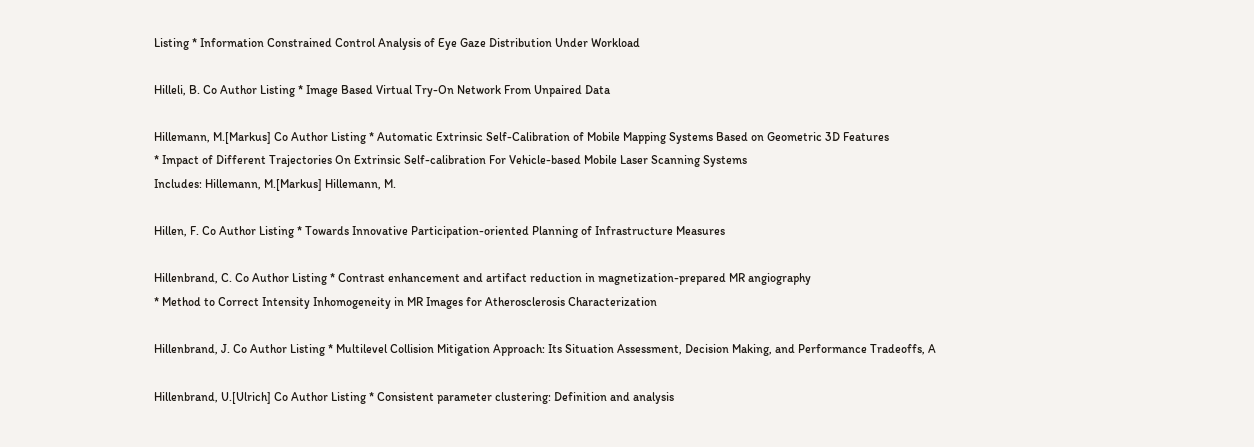Listing * Information Constrained Control Analysis of Eye Gaze Distribution Under Workload

Hilleli, B. Co Author Listing * Image Based Virtual Try-On Network From Unpaired Data

Hillemann, M.[Markus] Co Author Listing * Automatic Extrinsic Self-Calibration of Mobile Mapping Systems Based on Geometric 3D Features
* Impact of Different Trajectories On Extrinsic Self-calibration For Vehicle-based Mobile Laser Scanning Systems
Includes: Hillemann, M.[Markus] Hillemann, M.

Hillen, F. Co Author Listing * Towards Innovative Participation-oriented Planning of Infrastructure Measures

Hillenbrand, C. Co Author Listing * Contrast enhancement and artifact reduction in magnetization-prepared MR angiography
* Method to Correct Intensity Inhomogeneity in MR Images for Atherosclerosis Characterization

Hillenbrand, J. Co Author Listing * Multilevel Collision Mitigation Approach: Its Situation Assessment, Decision Making, and Performance Tradeoffs, A

Hillenbrand, U.[Ulrich] Co Author Listing * Consistent parameter clustering: Definition and analysis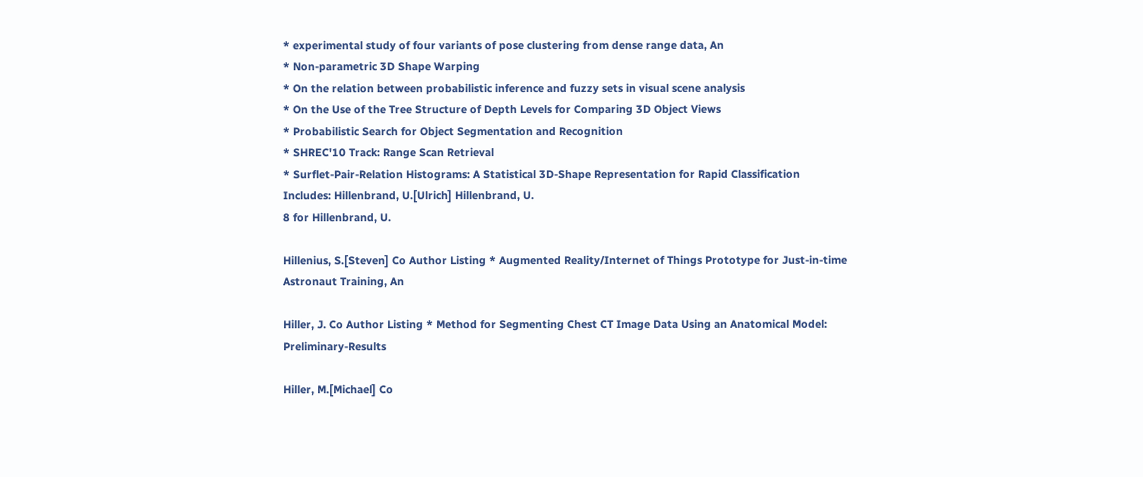* experimental study of four variants of pose clustering from dense range data, An
* Non-parametric 3D Shape Warping
* On the relation between probabilistic inference and fuzzy sets in visual scene analysis
* On the Use of the Tree Structure of Depth Levels for Comparing 3D Object Views
* Probabilistic Search for Object Segmentation and Recognition
* SHREC'10 Track: Range Scan Retrieval
* Surflet-Pair-Relation Histograms: A Statistical 3D-Shape Representation for Rapid Classification
Includes: Hillenbrand, U.[Ulrich] Hillenbrand, U.
8 for Hillenbrand, U.

Hillenius, S.[Steven] Co Author Listing * Augmented Reality/Internet of Things Prototype for Just-in-time Astronaut Training, An

Hiller, J. Co Author Listing * Method for Segmenting Chest CT Image Data Using an Anatomical Model: Preliminary-Results

Hiller, M.[Michael] Co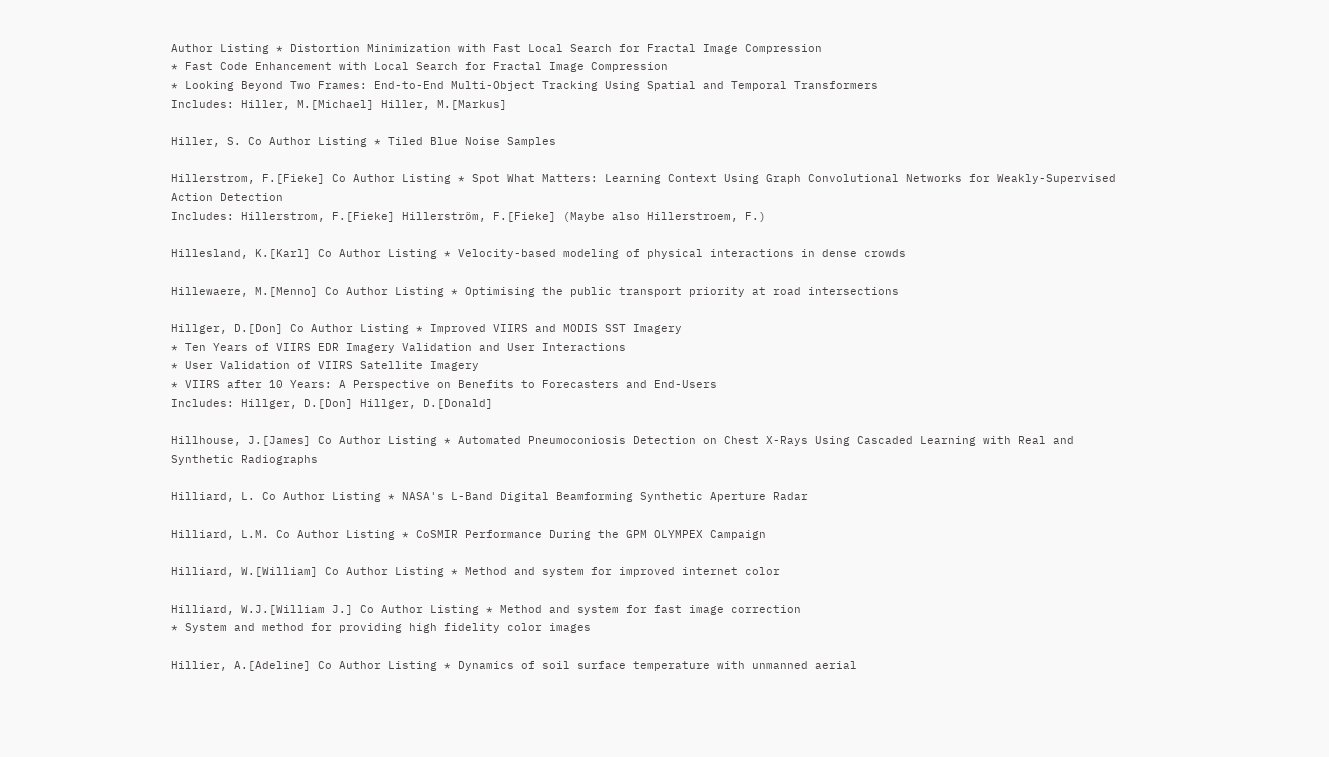Author Listing * Distortion Minimization with Fast Local Search for Fractal Image Compression
* Fast Code Enhancement with Local Search for Fractal Image Compression
* Looking Beyond Two Frames: End-to-End Multi-Object Tracking Using Spatial and Temporal Transformers
Includes: Hiller, M.[Michael] Hiller, M.[Markus]

Hiller, S. Co Author Listing * Tiled Blue Noise Samples

Hillerstrom, F.[Fieke] Co Author Listing * Spot What Matters: Learning Context Using Graph Convolutional Networks for Weakly-Supervised Action Detection
Includes: Hillerstrom, F.[Fieke] Hillerström, F.[Fieke] (Maybe also Hillerstroem, F.)

Hillesland, K.[Karl] Co Author Listing * Velocity-based modeling of physical interactions in dense crowds

Hillewaere, M.[Menno] Co Author Listing * Optimising the public transport priority at road intersections

Hillger, D.[Don] Co Author Listing * Improved VIIRS and MODIS SST Imagery
* Ten Years of VIIRS EDR Imagery Validation and User Interactions
* User Validation of VIIRS Satellite Imagery
* VIIRS after 10 Years: A Perspective on Benefits to Forecasters and End-Users
Includes: Hillger, D.[Don] Hillger, D.[Donald]

Hillhouse, J.[James] Co Author Listing * Automated Pneumoconiosis Detection on Chest X-Rays Using Cascaded Learning with Real and Synthetic Radiographs

Hilliard, L. Co Author Listing * NASA's L-Band Digital Beamforming Synthetic Aperture Radar

Hilliard, L.M. Co Author Listing * CoSMIR Performance During the GPM OLYMPEX Campaign

Hilliard, W.[William] Co Author Listing * Method and system for improved internet color

Hilliard, W.J.[William J.] Co Author Listing * Method and system for fast image correction
* System and method for providing high fidelity color images

Hillier, A.[Adeline] Co Author Listing * Dynamics of soil surface temperature with unmanned aerial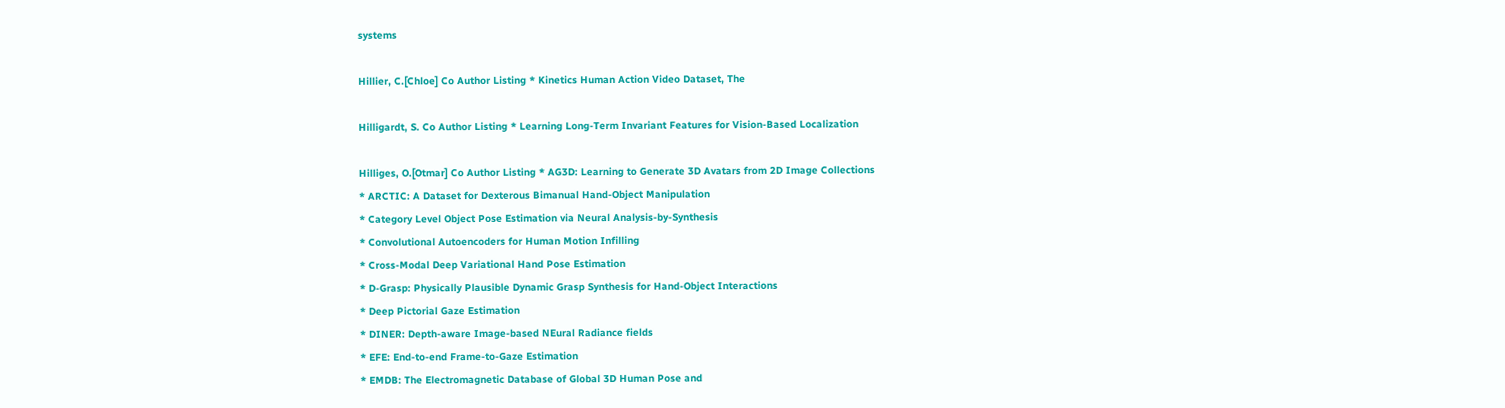systems

Hillier, C.[Chloe] Co Author Listing * Kinetics Human Action Video Dataset, The

Hilligardt, S. Co Author Listing * Learning Long-Term Invariant Features for Vision-Based Localization

Hilliges, O.[Otmar] Co Author Listing * AG3D: Learning to Generate 3D Avatars from 2D Image Collections
* ARCTIC: A Dataset for Dexterous Bimanual Hand-Object Manipulation
* Category Level Object Pose Estimation via Neural Analysis-by-Synthesis
* Convolutional Autoencoders for Human Motion Infilling
* Cross-Modal Deep Variational Hand Pose Estimation
* D-Grasp: Physically Plausible Dynamic Grasp Synthesis for Hand-Object Interactions
* Deep Pictorial Gaze Estimation
* DINER: Depth-aware Image-based NEural Radiance fields
* EFE: End-to-end Frame-to-Gaze Estimation
* EMDB: The Electromagnetic Database of Global 3D Human Pose and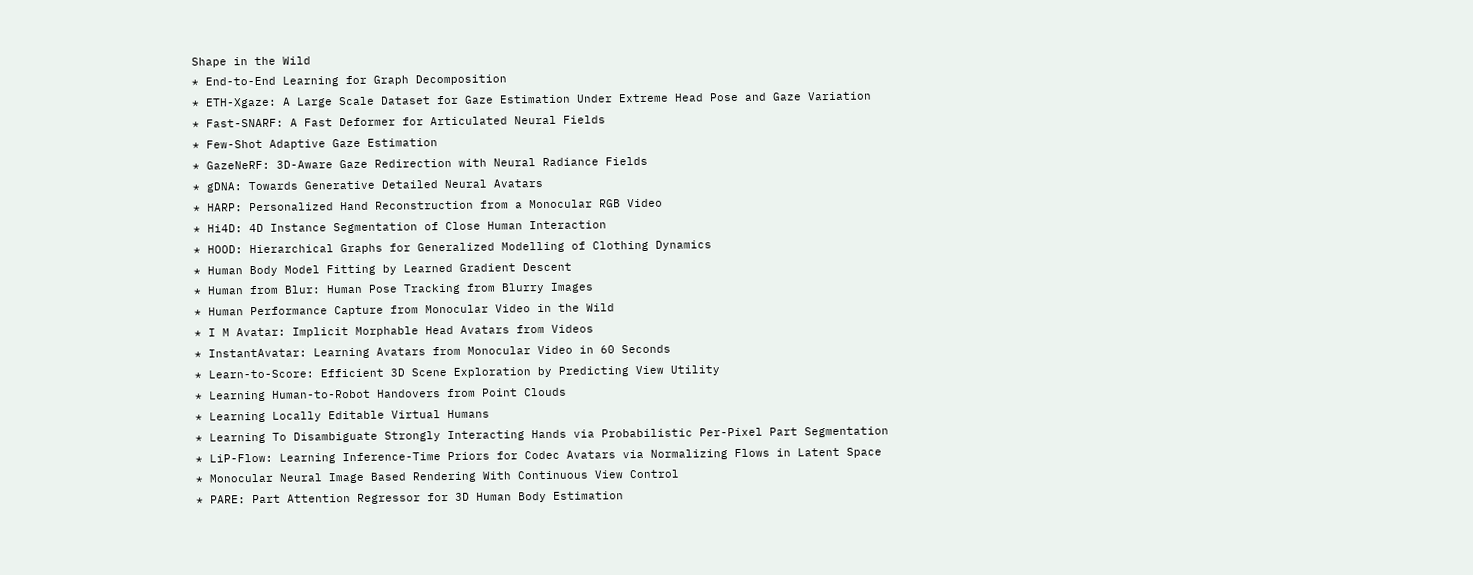Shape in the Wild
* End-to-End Learning for Graph Decomposition
* ETH-Xgaze: A Large Scale Dataset for Gaze Estimation Under Extreme Head Pose and Gaze Variation
* Fast-SNARF: A Fast Deformer for Articulated Neural Fields
* Few-Shot Adaptive Gaze Estimation
* GazeNeRF: 3D-Aware Gaze Redirection with Neural Radiance Fields
* gDNA: Towards Generative Detailed Neural Avatars
* HARP: Personalized Hand Reconstruction from a Monocular RGB Video
* Hi4D: 4D Instance Segmentation of Close Human Interaction
* HOOD: Hierarchical Graphs for Generalized Modelling of Clothing Dynamics
* Human Body Model Fitting by Learned Gradient Descent
* Human from Blur: Human Pose Tracking from Blurry Images
* Human Performance Capture from Monocular Video in the Wild
* I M Avatar: Implicit Morphable Head Avatars from Videos
* InstantAvatar: Learning Avatars from Monocular Video in 60 Seconds
* Learn-to-Score: Efficient 3D Scene Exploration by Predicting View Utility
* Learning Human-to-Robot Handovers from Point Clouds
* Learning Locally Editable Virtual Humans
* Learning To Disambiguate Strongly Interacting Hands via Probabilistic Per-Pixel Part Segmentation
* LiP-Flow: Learning Inference-Time Priors for Codec Avatars via Normalizing Flows in Latent Space
* Monocular Neural Image Based Rendering With Continuous View Control
* PARE: Part Attention Regressor for 3D Human Body Estimation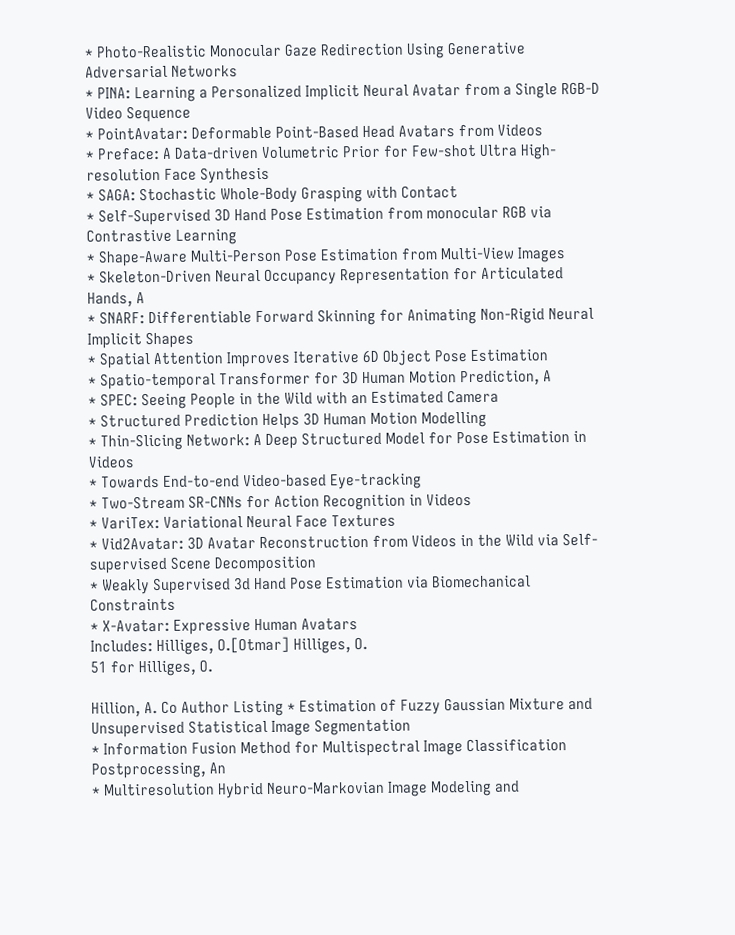* Photo-Realistic Monocular Gaze Redirection Using Generative Adversarial Networks
* PINA: Learning a Personalized Implicit Neural Avatar from a Single RGB-D Video Sequence
* PointAvatar: Deformable Point-Based Head Avatars from Videos
* Preface: A Data-driven Volumetric Prior for Few-shot Ultra High-resolution Face Synthesis
* SAGA: Stochastic Whole-Body Grasping with Contact
* Self-Supervised 3D Hand Pose Estimation from monocular RGB via Contrastive Learning
* Shape-Aware Multi-Person Pose Estimation from Multi-View Images
* Skeleton-Driven Neural Occupancy Representation for Articulated Hands, A
* SNARF: Differentiable Forward Skinning for Animating Non-Rigid Neural Implicit Shapes
* Spatial Attention Improves Iterative 6D Object Pose Estimation
* Spatio-temporal Transformer for 3D Human Motion Prediction, A
* SPEC: Seeing People in the Wild with an Estimated Camera
* Structured Prediction Helps 3D Human Motion Modelling
* Thin-Slicing Network: A Deep Structured Model for Pose Estimation in Videos
* Towards End-to-end Video-based Eye-tracking
* Two-Stream SR-CNNs for Action Recognition in Videos
* VariTex: Variational Neural Face Textures
* Vid2Avatar: 3D Avatar Reconstruction from Videos in the Wild via Self-supervised Scene Decomposition
* Weakly Supervised 3d Hand Pose Estimation via Biomechanical Constraints
* X-Avatar: Expressive Human Avatars
Includes: Hilliges, O.[Otmar] Hilliges, O.
51 for Hilliges, O.

Hillion, A. Co Author Listing * Estimation of Fuzzy Gaussian Mixture and Unsupervised Statistical Image Segmentation
* Information Fusion Method for Multispectral Image Classification Postprocessing, An
* Multiresolution Hybrid Neuro-Markovian Image Modeling and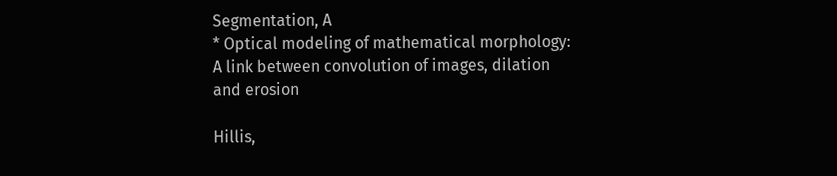Segmentation, A
* Optical modeling of mathematical morphology: A link between convolution of images, dilation and erosion

Hillis,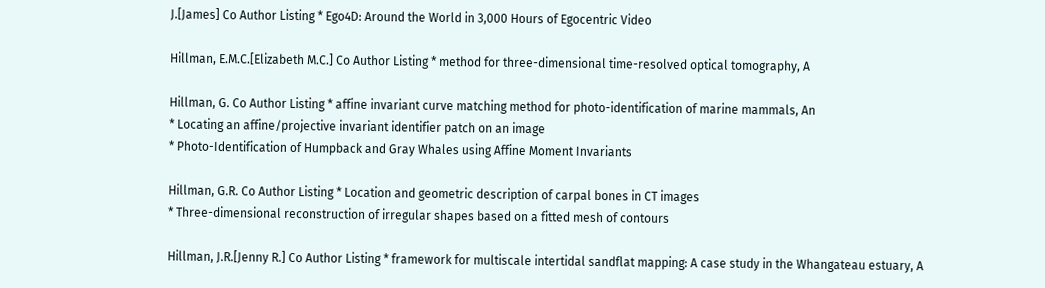J.[James] Co Author Listing * Ego4D: Around the World in 3,000 Hours of Egocentric Video

Hillman, E.M.C.[Elizabeth M.C.] Co Author Listing * method for three-dimensional time-resolved optical tomography, A

Hillman, G. Co Author Listing * affine invariant curve matching method for photo-identification of marine mammals, An
* Locating an affine/projective invariant identifier patch on an image
* Photo-Identification of Humpback and Gray Whales using Affine Moment Invariants

Hillman, G.R. Co Author Listing * Location and geometric description of carpal bones in CT images
* Three-dimensional reconstruction of irregular shapes based on a fitted mesh of contours

Hillman, J.R.[Jenny R.] Co Author Listing * framework for multiscale intertidal sandflat mapping: A case study in the Whangateau estuary, A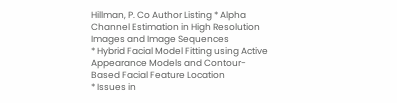Hillman, P. Co Author Listing * Alpha Channel Estimation in High Resolution Images and Image Sequences
* Hybrid Facial Model Fitting using Active Appearance Models and Contour-Based Facial Feature Location
* Issues in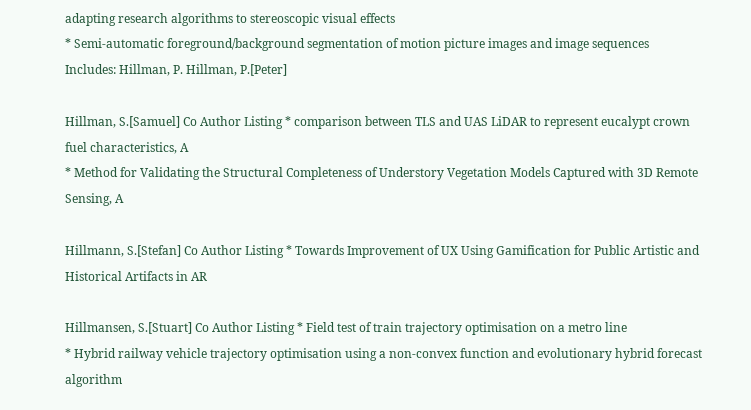adapting research algorithms to stereoscopic visual effects
* Semi-automatic foreground/background segmentation of motion picture images and image sequences
Includes: Hillman, P. Hillman, P.[Peter]

Hillman, S.[Samuel] Co Author Listing * comparison between TLS and UAS LiDAR to represent eucalypt crown fuel characteristics, A
* Method for Validating the Structural Completeness of Understory Vegetation Models Captured with 3D Remote Sensing, A

Hillmann, S.[Stefan] Co Author Listing * Towards Improvement of UX Using Gamification for Public Artistic and Historical Artifacts in AR

Hillmansen, S.[Stuart] Co Author Listing * Field test of train trajectory optimisation on a metro line
* Hybrid railway vehicle trajectory optimisation using a non-convex function and evolutionary hybrid forecast algorithm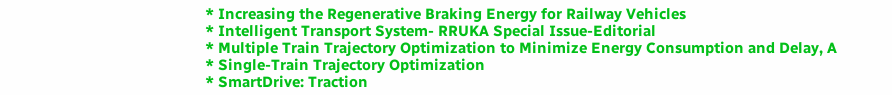* Increasing the Regenerative Braking Energy for Railway Vehicles
* Intelligent Transport System- RRUKA Special Issue-Editorial
* Multiple Train Trajectory Optimization to Minimize Energy Consumption and Delay, A
* Single-Train Trajectory Optimization
* SmartDrive: Traction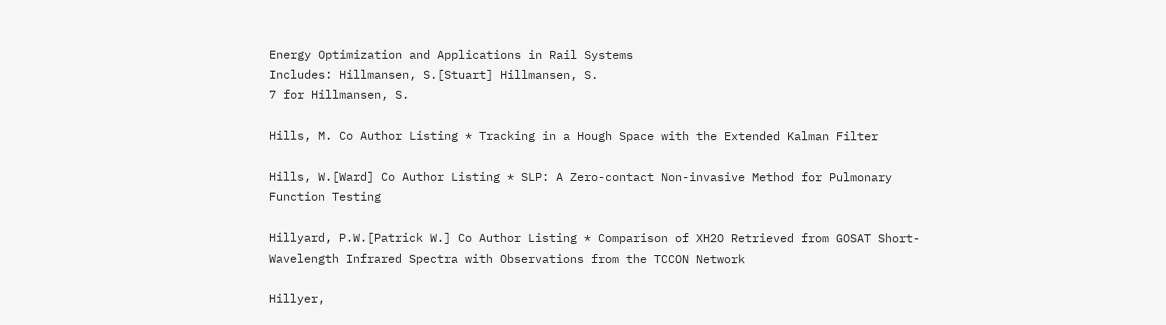Energy Optimization and Applications in Rail Systems
Includes: Hillmansen, S.[Stuart] Hillmansen, S.
7 for Hillmansen, S.

Hills, M. Co Author Listing * Tracking in a Hough Space with the Extended Kalman Filter

Hills, W.[Ward] Co Author Listing * SLP: A Zero-contact Non-invasive Method for Pulmonary Function Testing

Hillyard, P.W.[Patrick W.] Co Author Listing * Comparison of XH2O Retrieved from GOSAT Short-Wavelength Infrared Spectra with Observations from the TCCON Network

Hillyer,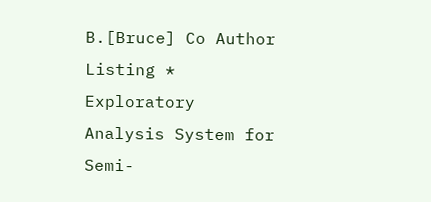B.[Bruce] Co Author Listing * Exploratory Analysis System for Semi-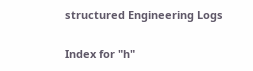structured Engineering Logs

Index for "h"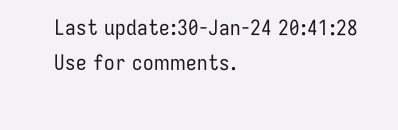Last update:30-Jan-24 20:41:28
Use for comments.